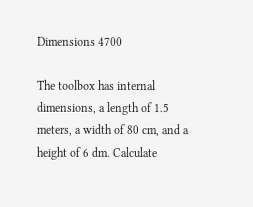Dimensions 4700

The toolbox has internal dimensions, a length of 1.5 meters, a width of 80 cm, and a height of 6 dm. Calculate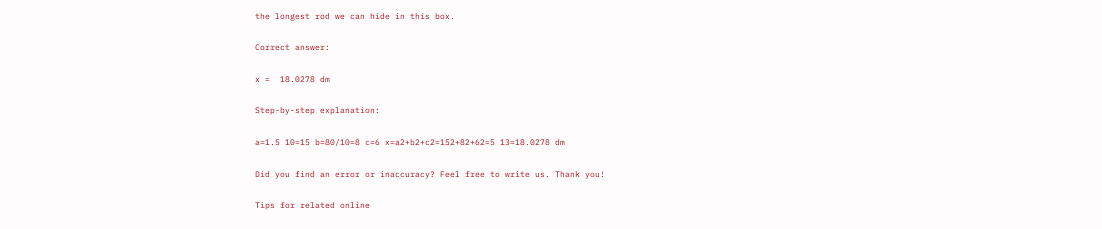the longest rod we can hide in this box.

Correct answer:

x =  18.0278 dm

Step-by-step explanation:

a=1.5 10=15 b=80/10=8 c=6 x=a2+b2+c2=152+82+62=5 13=18.0278 dm

Did you find an error or inaccuracy? Feel free to write us. Thank you!

Tips for related online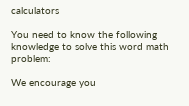calculators

You need to know the following knowledge to solve this word math problem:

We encourage you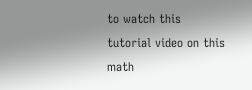to watch this tutorial video on this math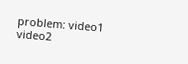problem: video1   video2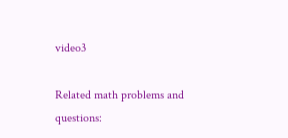video3

Related math problems and questions: